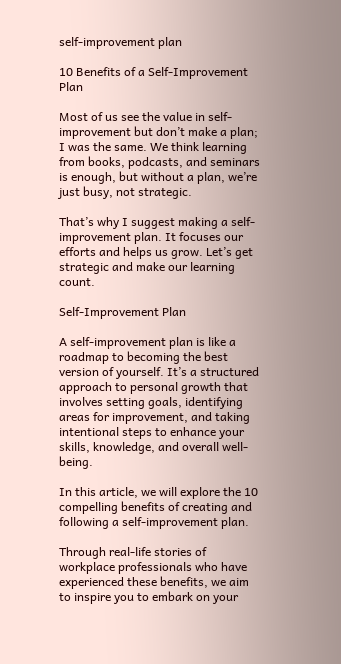self-improvement plan

10 Benefits of a Self-Improvement Plan

Most of us see the value in self-improvement but don’t make a plan; I was the same. We think learning from books, podcasts, and seminars is enough, but without a plan, we’re just busy, not strategic.

That’s why I suggest making a self-improvement plan. It focuses our efforts and helps us grow. Let’s get strategic and make our learning count.

Self-Improvement Plan

A self-improvement plan is like a roadmap to becoming the best version of yourself. It’s a structured approach to personal growth that involves setting goals, identifying areas for improvement, and taking intentional steps to enhance your skills, knowledge, and overall well-being.

In this article, we will explore the 10 compelling benefits of creating and following a self-improvement plan.

Through real-life stories of workplace professionals who have experienced these benefits, we aim to inspire you to embark on your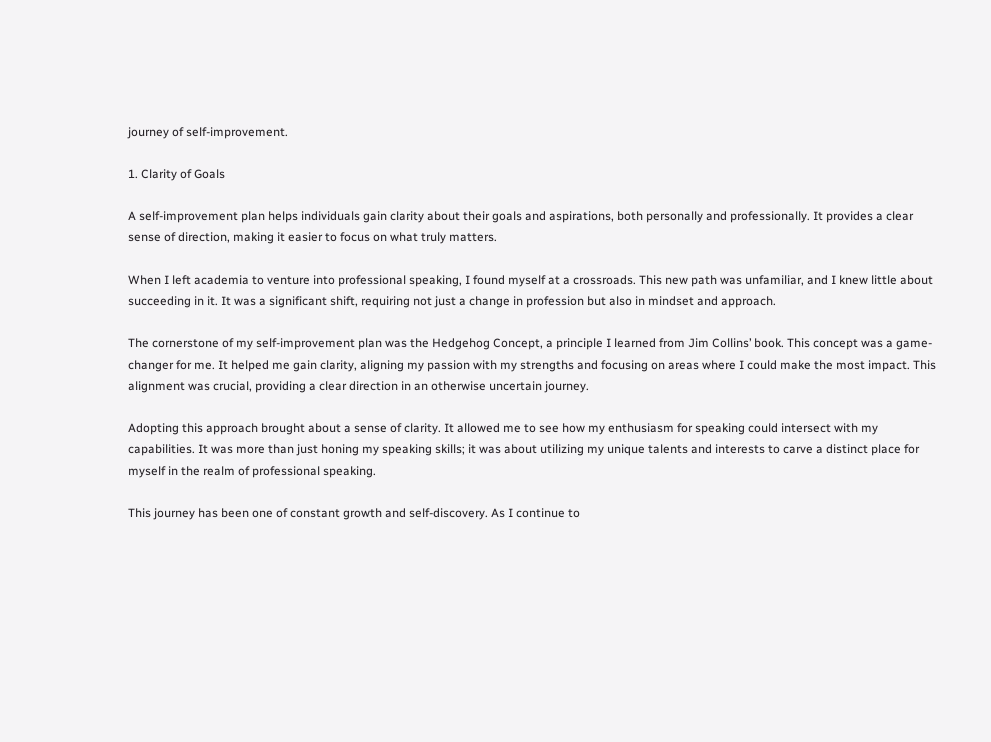journey of self-improvement.

1. Clarity of Goals

A self-improvement plan helps individuals gain clarity about their goals and aspirations, both personally and professionally. It provides a clear sense of direction, making it easier to focus on what truly matters.

When I left academia to venture into professional speaking, I found myself at a crossroads. This new path was unfamiliar, and I knew little about succeeding in it. It was a significant shift, requiring not just a change in profession but also in mindset and approach.

The cornerstone of my self-improvement plan was the Hedgehog Concept, a principle I learned from Jim Collins’ book. This concept was a game-changer for me. It helped me gain clarity, aligning my passion with my strengths and focusing on areas where I could make the most impact. This alignment was crucial, providing a clear direction in an otherwise uncertain journey.

Adopting this approach brought about a sense of clarity. It allowed me to see how my enthusiasm for speaking could intersect with my capabilities. It was more than just honing my speaking skills; it was about utilizing my unique talents and interests to carve a distinct place for myself in the realm of professional speaking.

This journey has been one of constant growth and self-discovery. As I continue to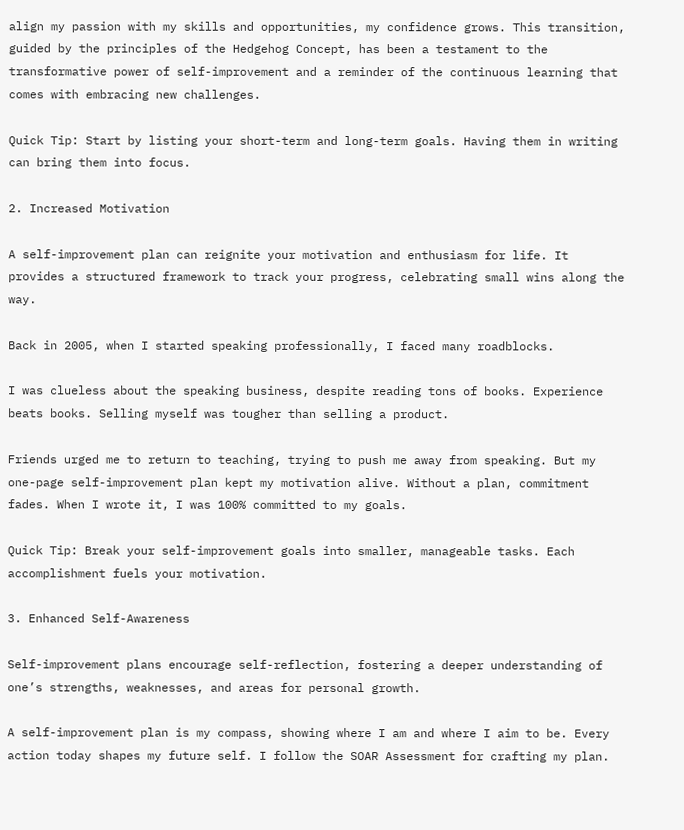align my passion with my skills and opportunities, my confidence grows. This transition, guided by the principles of the Hedgehog Concept, has been a testament to the transformative power of self-improvement and a reminder of the continuous learning that comes with embracing new challenges.

Quick Tip: Start by listing your short-term and long-term goals. Having them in writing can bring them into focus.

2. Increased Motivation

A self-improvement plan can reignite your motivation and enthusiasm for life. It provides a structured framework to track your progress, celebrating small wins along the way.

Back in 2005, when I started speaking professionally, I faced many roadblocks.

I was clueless about the speaking business, despite reading tons of books. Experience beats books. Selling myself was tougher than selling a product.

Friends urged me to return to teaching, trying to push me away from speaking. But my one-page self-improvement plan kept my motivation alive. Without a plan, commitment fades. When I wrote it, I was 100% committed to my goals.

Quick Tip: Break your self-improvement goals into smaller, manageable tasks. Each accomplishment fuels your motivation.

3. Enhanced Self-Awareness

Self-improvement plans encourage self-reflection, fostering a deeper understanding of one’s strengths, weaknesses, and areas for personal growth.

A self-improvement plan is my compass, showing where I am and where I aim to be. Every action today shapes my future self. I follow the SOAR Assessment for crafting my plan.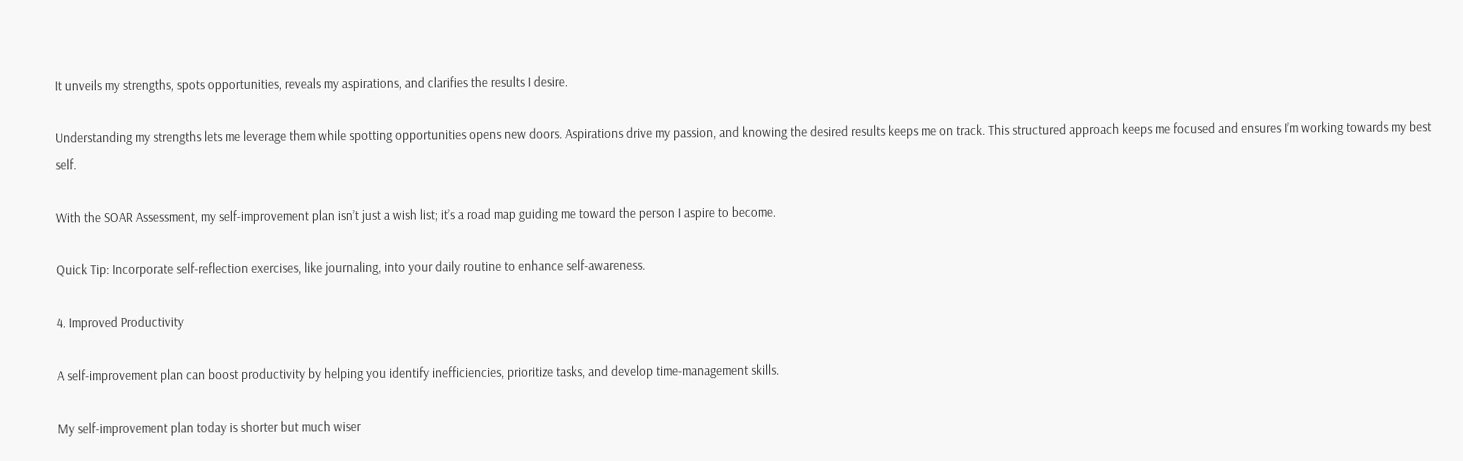It unveils my strengths, spots opportunities, reveals my aspirations, and clarifies the results I desire.

Understanding my strengths lets me leverage them while spotting opportunities opens new doors. Aspirations drive my passion, and knowing the desired results keeps me on track. This structured approach keeps me focused and ensures I’m working towards my best self.

With the SOAR Assessment, my self-improvement plan isn’t just a wish list; it’s a road map guiding me toward the person I aspire to become.

Quick Tip: Incorporate self-reflection exercises, like journaling, into your daily routine to enhance self-awareness.

4. Improved Productivity

A self-improvement plan can boost productivity by helping you identify inefficiencies, prioritize tasks, and develop time-management skills.

My self-improvement plan today is shorter but much wiser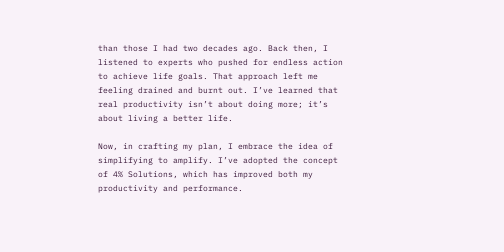than those I had two decades ago. Back then, I listened to experts who pushed for endless action to achieve life goals. That approach left me feeling drained and burnt out. I’ve learned that real productivity isn’t about doing more; it’s about living a better life.

Now, in crafting my plan, I embrace the idea of simplifying to amplify. I’ve adopted the concept of 4% Solutions, which has improved both my productivity and performance.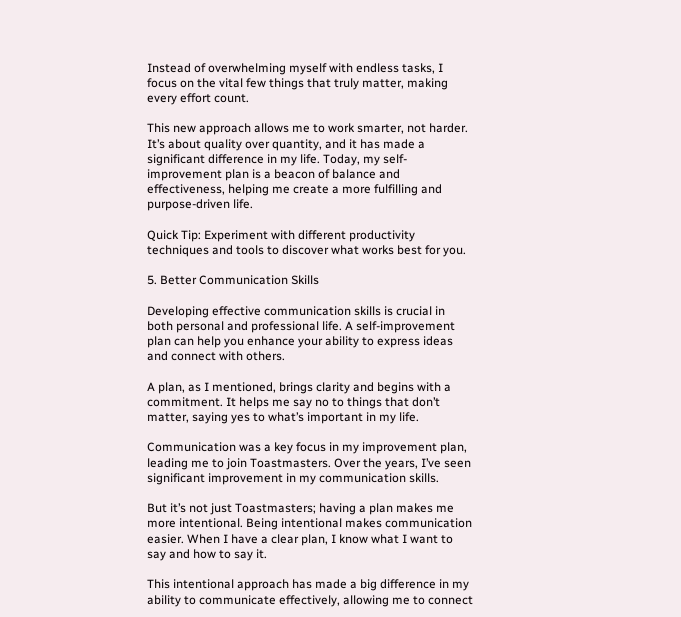Instead of overwhelming myself with endless tasks, I focus on the vital few things that truly matter, making every effort count.

This new approach allows me to work smarter, not harder. It’s about quality over quantity, and it has made a significant difference in my life. Today, my self-improvement plan is a beacon of balance and effectiveness, helping me create a more fulfilling and purpose-driven life.

Quick Tip: Experiment with different productivity techniques and tools to discover what works best for you.

5. Better Communication Skills

Developing effective communication skills is crucial in both personal and professional life. A self-improvement plan can help you enhance your ability to express ideas and connect with others.

A plan, as I mentioned, brings clarity and begins with a commitment. It helps me say no to things that don’t matter, saying yes to what’s important in my life.

Communication was a key focus in my improvement plan, leading me to join Toastmasters. Over the years, I’ve seen significant improvement in my communication skills.

But it’s not just Toastmasters; having a plan makes me more intentional. Being intentional makes communication easier. When I have a clear plan, I know what I want to say and how to say it.

This intentional approach has made a big difference in my ability to communicate effectively, allowing me to connect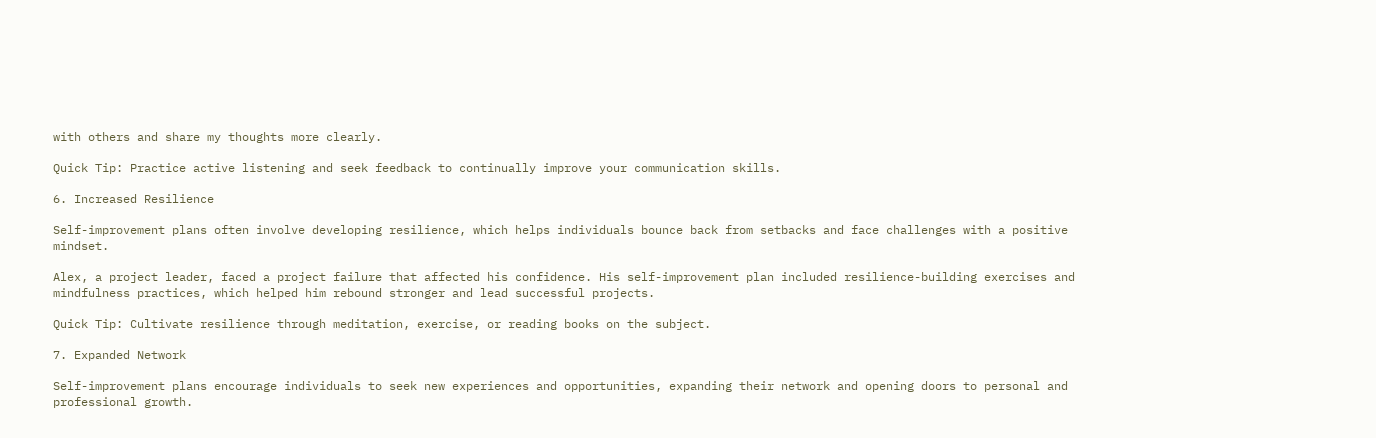with others and share my thoughts more clearly.

Quick Tip: Practice active listening and seek feedback to continually improve your communication skills.

6. Increased Resilience

Self-improvement plans often involve developing resilience, which helps individuals bounce back from setbacks and face challenges with a positive mindset.

Alex, a project leader, faced a project failure that affected his confidence. His self-improvement plan included resilience-building exercises and mindfulness practices, which helped him rebound stronger and lead successful projects.

Quick Tip: Cultivate resilience through meditation, exercise, or reading books on the subject.

7. Expanded Network

Self-improvement plans encourage individuals to seek new experiences and opportunities, expanding their network and opening doors to personal and professional growth.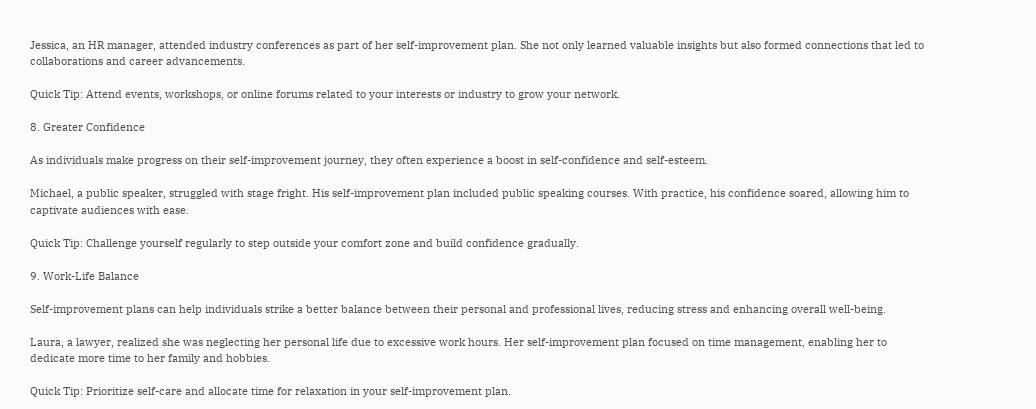Jessica, an HR manager, attended industry conferences as part of her self-improvement plan. She not only learned valuable insights but also formed connections that led to collaborations and career advancements.

Quick Tip: Attend events, workshops, or online forums related to your interests or industry to grow your network.

8. Greater Confidence

As individuals make progress on their self-improvement journey, they often experience a boost in self-confidence and self-esteem.

Michael, a public speaker, struggled with stage fright. His self-improvement plan included public speaking courses. With practice, his confidence soared, allowing him to captivate audiences with ease.

Quick Tip: Challenge yourself regularly to step outside your comfort zone and build confidence gradually.

9. Work-Life Balance

Self-improvement plans can help individuals strike a better balance between their personal and professional lives, reducing stress and enhancing overall well-being.

Laura, a lawyer, realized she was neglecting her personal life due to excessive work hours. Her self-improvement plan focused on time management, enabling her to dedicate more time to her family and hobbies.

Quick Tip: Prioritize self-care and allocate time for relaxation in your self-improvement plan.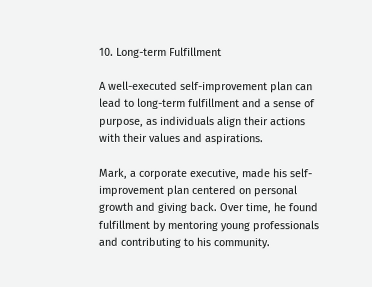10. Long-term Fulfillment

A well-executed self-improvement plan can lead to long-term fulfillment and a sense of purpose, as individuals align their actions with their values and aspirations.

Mark, a corporate executive, made his self-improvement plan centered on personal growth and giving back. Over time, he found fulfillment by mentoring young professionals and contributing to his community.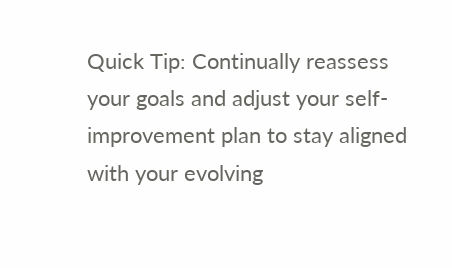Quick Tip: Continually reassess your goals and adjust your self-improvement plan to stay aligned with your evolving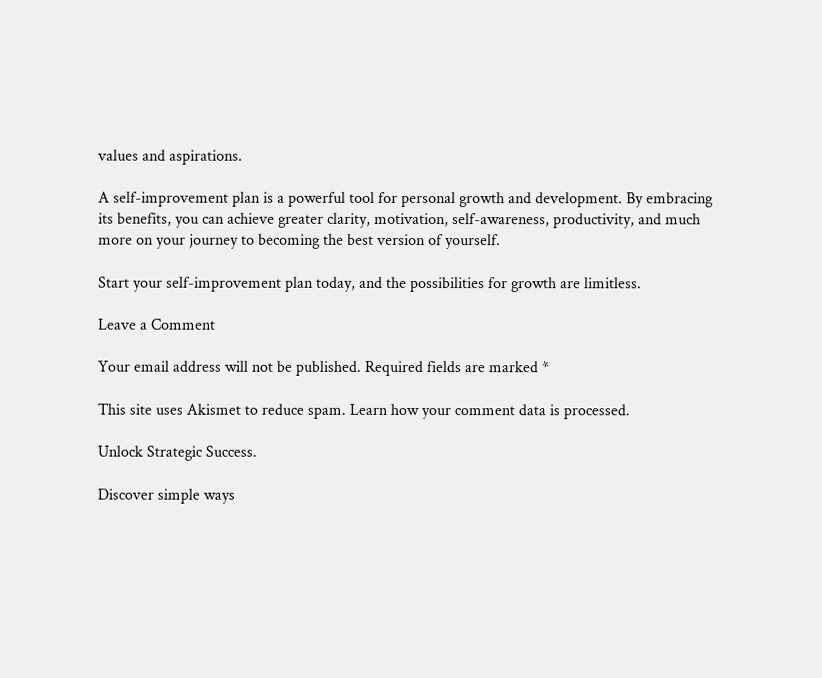values and aspirations.

A self-improvement plan is a powerful tool for personal growth and development. By embracing its benefits, you can achieve greater clarity, motivation, self-awareness, productivity, and much more on your journey to becoming the best version of yourself.

Start your self-improvement plan today, and the possibilities for growth are limitless.

Leave a Comment

Your email address will not be published. Required fields are marked *

This site uses Akismet to reduce spam. Learn how your comment data is processed.

Unlock Strategic Success.

Discover simple ways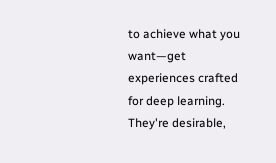to achieve what you want—get experiences crafted for deep learning. They're desirable,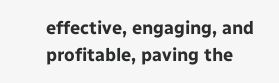effective, engaging, and profitable, paving the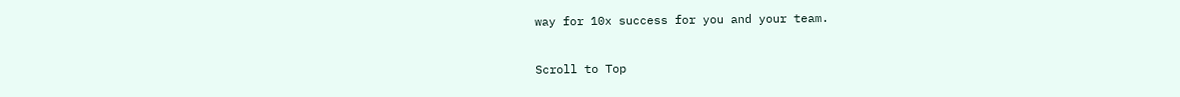way for 10x success for you and your team.

Scroll to Top